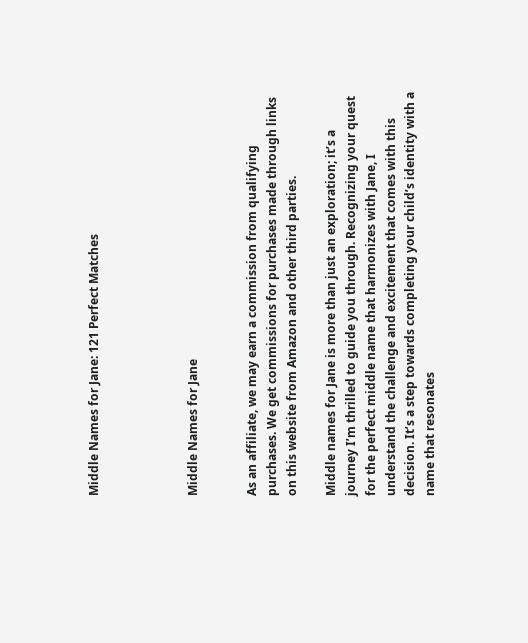Middle Names for Jane: 121 Perfect Matches




Middle Names for Jane


As an affiliate, we may earn a commission from qualifying purchases. We get commissions for purchases made through links on this website from Amazon and other third parties.

Middle names for Jane is more than just an exploration; it’s a journey I’m thrilled to guide you through. Recognizing your quest for the perfect middle name that harmonizes with Jane, I understand the challenge and excitement that comes with this decision. It’s a step towards completing your child’s identity with a name that resonates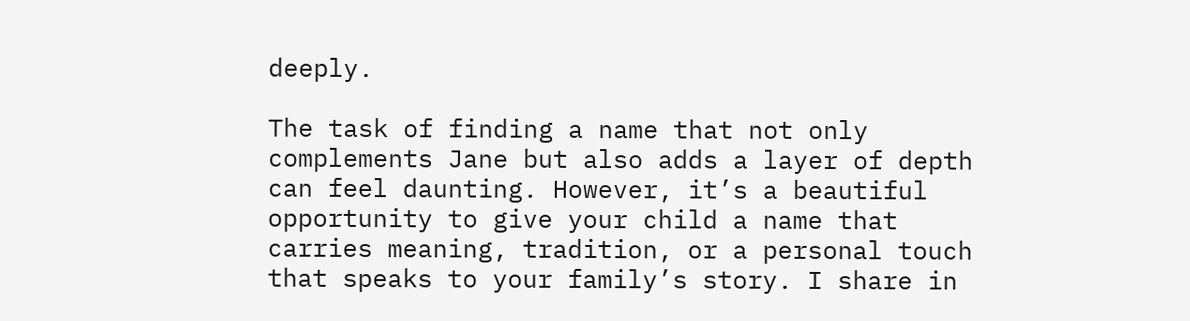deeply.

The task of finding a name that not only complements Jane but also adds a layer of depth can feel daunting. However, it’s a beautiful opportunity to give your child a name that carries meaning, tradition, or a personal touch that speaks to your family’s story. I share in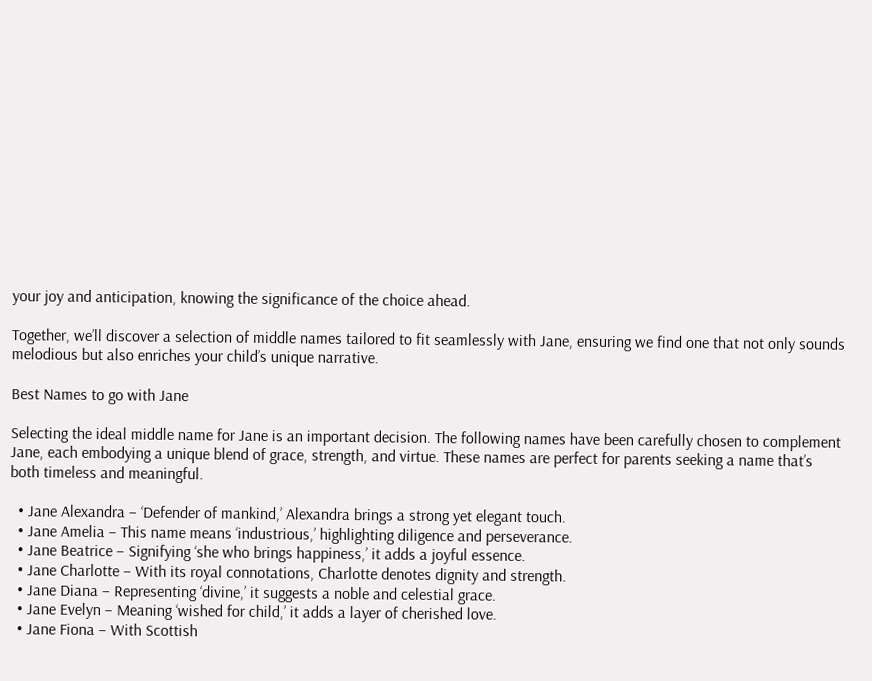your joy and anticipation, knowing the significance of the choice ahead.

Together, we’ll discover a selection of middle names tailored to fit seamlessly with Jane, ensuring we find one that not only sounds melodious but also enriches your child’s unique narrative.

Best Names to go with Jane

Selecting the ideal middle name for Jane is an important decision. The following names have been carefully chosen to complement Jane, each embodying a unique blend of grace, strength, and virtue. These names are perfect for parents seeking a name that’s both timeless and meaningful.

  • Jane Alexandra – ‘Defender of mankind,’ Alexandra brings a strong yet elegant touch.
  • Jane Amelia – This name means ‘industrious,’ highlighting diligence and perseverance.
  • Jane Beatrice – Signifying ‘she who brings happiness,’ it adds a joyful essence.
  • Jane Charlotte – With its royal connotations, Charlotte denotes dignity and strength.
  • Jane Diana – Representing ‘divine,’ it suggests a noble and celestial grace.
  • Jane Evelyn – Meaning ‘wished for child,’ it adds a layer of cherished love.
  • Jane Fiona – With Scottish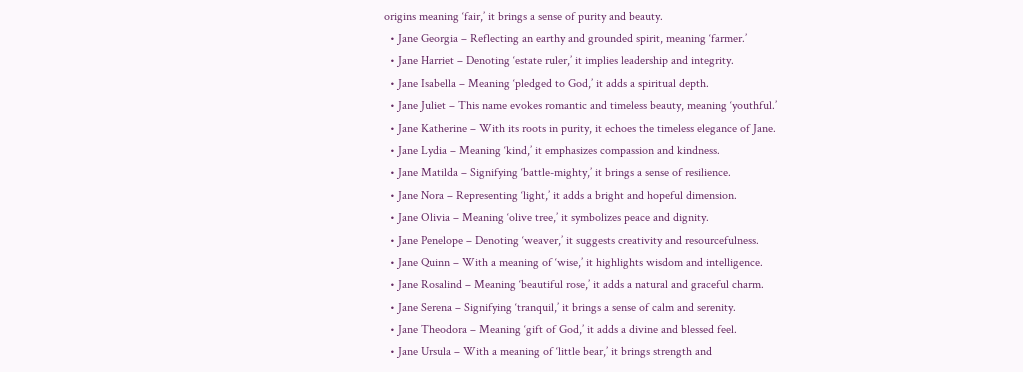origins meaning ‘fair,’ it brings a sense of purity and beauty.
  • Jane Georgia – Reflecting an earthy and grounded spirit, meaning ‘farmer.’
  • Jane Harriet – Denoting ‘estate ruler,’ it implies leadership and integrity.
  • Jane Isabella – Meaning ‘pledged to God,’ it adds a spiritual depth.
  • Jane Juliet – This name evokes romantic and timeless beauty, meaning ‘youthful.’
  • Jane Katherine – With its roots in purity, it echoes the timeless elegance of Jane.
  • Jane Lydia – Meaning ‘kind,’ it emphasizes compassion and kindness.
  • Jane Matilda – Signifying ‘battle-mighty,’ it brings a sense of resilience.
  • Jane Nora – Representing ‘light,’ it adds a bright and hopeful dimension.
  • Jane Olivia – Meaning ‘olive tree,’ it symbolizes peace and dignity.
  • Jane Penelope – Denoting ‘weaver,’ it suggests creativity and resourcefulness.
  • Jane Quinn – With a meaning of ‘wise,’ it highlights wisdom and intelligence.
  • Jane Rosalind – Meaning ‘beautiful rose,’ it adds a natural and graceful charm.
  • Jane Serena – Signifying ‘tranquil,’ it brings a sense of calm and serenity.
  • Jane Theodora – Meaning ‘gift of God,’ it adds a divine and blessed feel.
  • Jane Ursula – With a meaning of ‘little bear,’ it brings strength and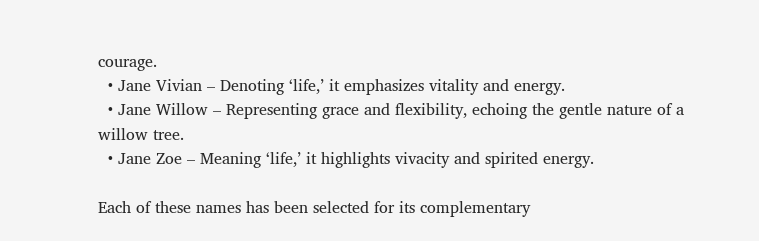courage.
  • Jane Vivian – Denoting ‘life,’ it emphasizes vitality and energy.
  • Jane Willow – Representing grace and flexibility, echoing the gentle nature of a willow tree.
  • Jane Zoe – Meaning ‘life,’ it highlights vivacity and spirited energy.

Each of these names has been selected for its complementary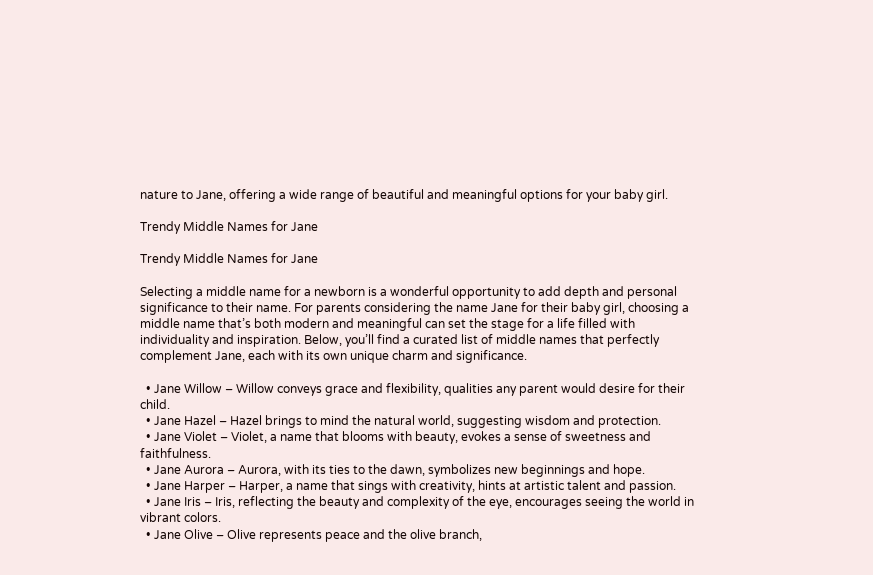nature to Jane, offering a wide range of beautiful and meaningful options for your baby girl.

Trendy Middle Names for Jane

Trendy Middle Names for Jane

Selecting a middle name for a newborn is a wonderful opportunity to add depth and personal significance to their name. For parents considering the name Jane for their baby girl, choosing a middle name that’s both modern and meaningful can set the stage for a life filled with individuality and inspiration. Below, you’ll find a curated list of middle names that perfectly complement Jane, each with its own unique charm and significance.

  • Jane Willow – Willow conveys grace and flexibility, qualities any parent would desire for their child.
  • Jane Hazel – Hazel brings to mind the natural world, suggesting wisdom and protection.
  • Jane Violet – Violet, a name that blooms with beauty, evokes a sense of sweetness and faithfulness.
  • Jane Aurora – Aurora, with its ties to the dawn, symbolizes new beginnings and hope.
  • Jane Harper – Harper, a name that sings with creativity, hints at artistic talent and passion.
  • Jane Iris – Iris, reflecting the beauty and complexity of the eye, encourages seeing the world in vibrant colors.
  • Jane Olive – Olive represents peace and the olive branch,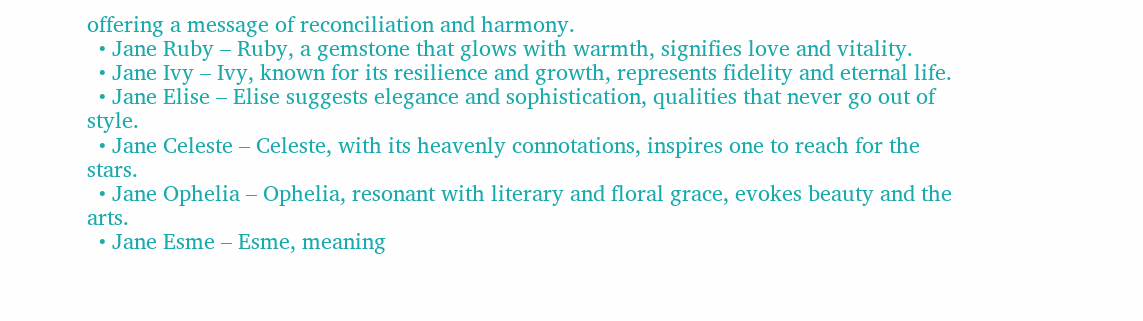offering a message of reconciliation and harmony.
  • Jane Ruby – Ruby, a gemstone that glows with warmth, signifies love and vitality.
  • Jane Ivy – Ivy, known for its resilience and growth, represents fidelity and eternal life.
  • Jane Elise – Elise suggests elegance and sophistication, qualities that never go out of style.
  • Jane Celeste – Celeste, with its heavenly connotations, inspires one to reach for the stars.
  • Jane Ophelia – Ophelia, resonant with literary and floral grace, evokes beauty and the arts.
  • Jane Esme – Esme, meaning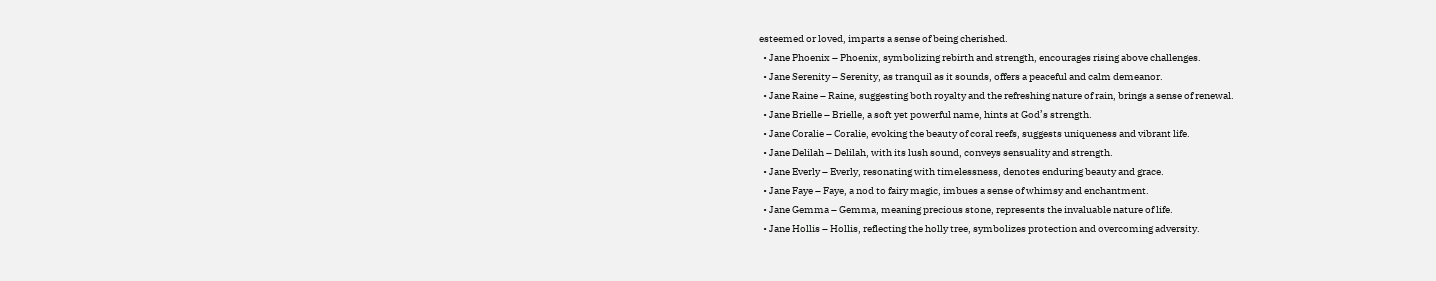esteemed or loved, imparts a sense of being cherished.
  • Jane Phoenix – Phoenix, symbolizing rebirth and strength, encourages rising above challenges.
  • Jane Serenity – Serenity, as tranquil as it sounds, offers a peaceful and calm demeanor.
  • Jane Raine – Raine, suggesting both royalty and the refreshing nature of rain, brings a sense of renewal.
  • Jane Brielle – Brielle, a soft yet powerful name, hints at God’s strength.
  • Jane Coralie – Coralie, evoking the beauty of coral reefs, suggests uniqueness and vibrant life.
  • Jane Delilah – Delilah, with its lush sound, conveys sensuality and strength.
  • Jane Everly – Everly, resonating with timelessness, denotes enduring beauty and grace.
  • Jane Faye – Faye, a nod to fairy magic, imbues a sense of whimsy and enchantment.
  • Jane Gemma – Gemma, meaning precious stone, represents the invaluable nature of life.
  • Jane Hollis – Hollis, reflecting the holly tree, symbolizes protection and overcoming adversity.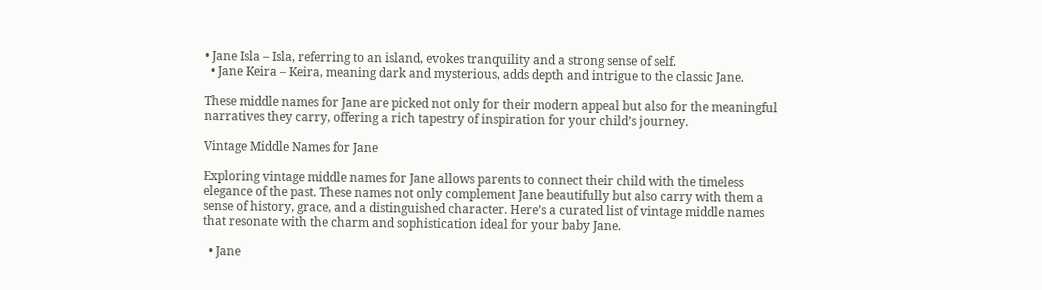• Jane Isla – Isla, referring to an island, evokes tranquility and a strong sense of self.
  • Jane Keira – Keira, meaning dark and mysterious, adds depth and intrigue to the classic Jane.

These middle names for Jane are picked not only for their modern appeal but also for the meaningful narratives they carry, offering a rich tapestry of inspiration for your child’s journey.

Vintage Middle Names for Jane

Exploring vintage middle names for Jane allows parents to connect their child with the timeless elegance of the past. These names not only complement Jane beautifully but also carry with them a sense of history, grace, and a distinguished character. Here’s a curated list of vintage middle names that resonate with the charm and sophistication ideal for your baby Jane.

  • Jane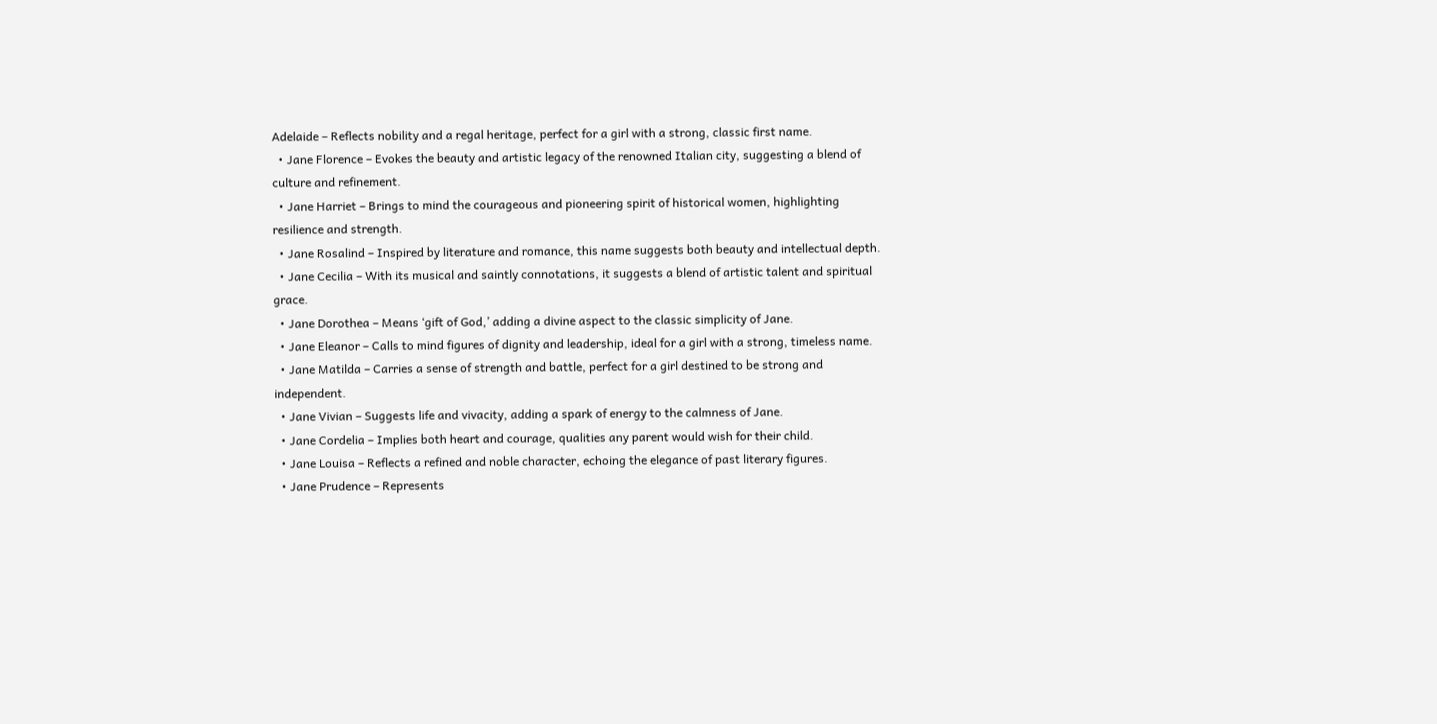Adelaide – Reflects nobility and a regal heritage, perfect for a girl with a strong, classic first name.
  • Jane Florence – Evokes the beauty and artistic legacy of the renowned Italian city, suggesting a blend of culture and refinement.
  • Jane Harriet – Brings to mind the courageous and pioneering spirit of historical women, highlighting resilience and strength.
  • Jane Rosalind – Inspired by literature and romance, this name suggests both beauty and intellectual depth.
  • Jane Cecilia – With its musical and saintly connotations, it suggests a blend of artistic talent and spiritual grace.
  • Jane Dorothea – Means ‘gift of God,’ adding a divine aspect to the classic simplicity of Jane.
  • Jane Eleanor – Calls to mind figures of dignity and leadership, ideal for a girl with a strong, timeless name.
  • Jane Matilda – Carries a sense of strength and battle, perfect for a girl destined to be strong and independent.
  • Jane Vivian – Suggests life and vivacity, adding a spark of energy to the calmness of Jane.
  • Jane Cordelia – Implies both heart and courage, qualities any parent would wish for their child.
  • Jane Louisa – Reflects a refined and noble character, echoing the elegance of past literary figures.
  • Jane Prudence – Represents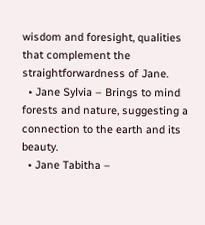wisdom and foresight, qualities that complement the straightforwardness of Jane.
  • Jane Sylvia – Brings to mind forests and nature, suggesting a connection to the earth and its beauty.
  • Jane Tabitha –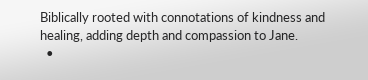Biblically rooted with connotations of kindness and healing, adding depth and compassion to Jane.
  •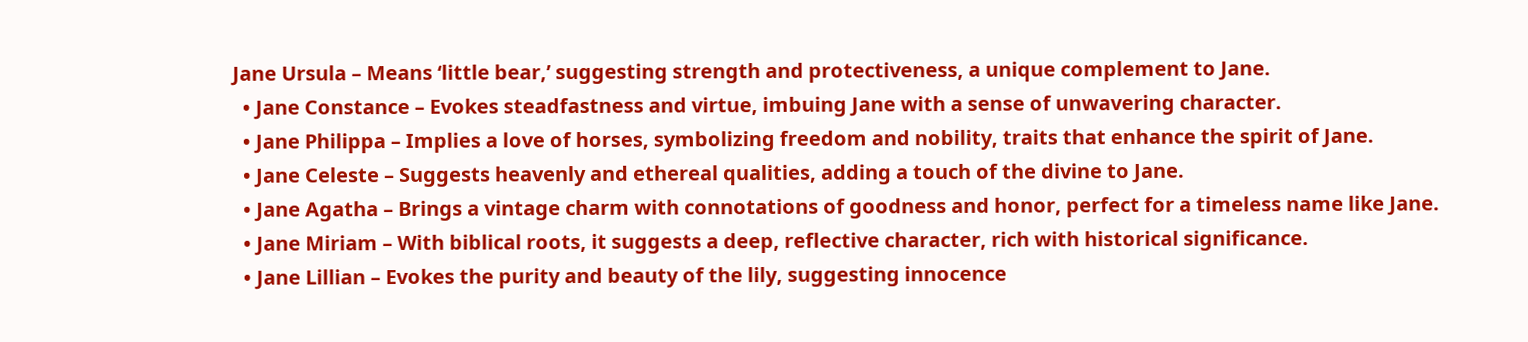Jane Ursula – Means ‘little bear,’ suggesting strength and protectiveness, a unique complement to Jane.
  • Jane Constance – Evokes steadfastness and virtue, imbuing Jane with a sense of unwavering character.
  • Jane Philippa – Implies a love of horses, symbolizing freedom and nobility, traits that enhance the spirit of Jane.
  • Jane Celeste – Suggests heavenly and ethereal qualities, adding a touch of the divine to Jane.
  • Jane Agatha – Brings a vintage charm with connotations of goodness and honor, perfect for a timeless name like Jane.
  • Jane Miriam – With biblical roots, it suggests a deep, reflective character, rich with historical significance.
  • Jane Lillian – Evokes the purity and beauty of the lily, suggesting innocence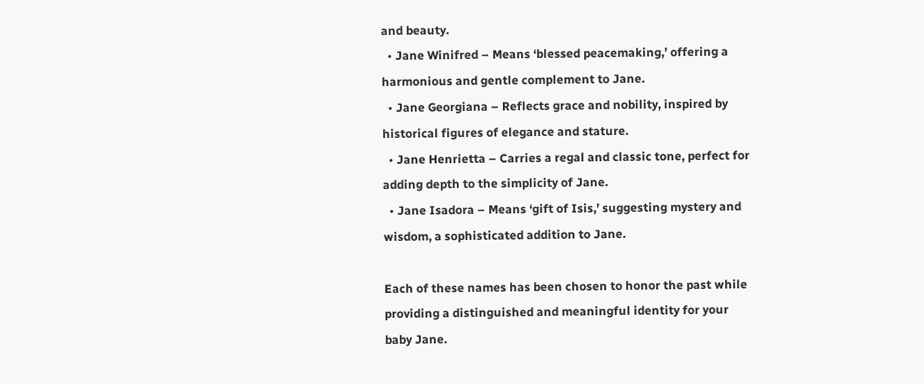and beauty.
  • Jane Winifred – Means ‘blessed peacemaking,’ offering a harmonious and gentle complement to Jane.
  • Jane Georgiana – Reflects grace and nobility, inspired by historical figures of elegance and stature.
  • Jane Henrietta – Carries a regal and classic tone, perfect for adding depth to the simplicity of Jane.
  • Jane Isadora – Means ‘gift of Isis,’ suggesting mystery and wisdom, a sophisticated addition to Jane.

Each of these names has been chosen to honor the past while providing a distinguished and meaningful identity for your baby Jane.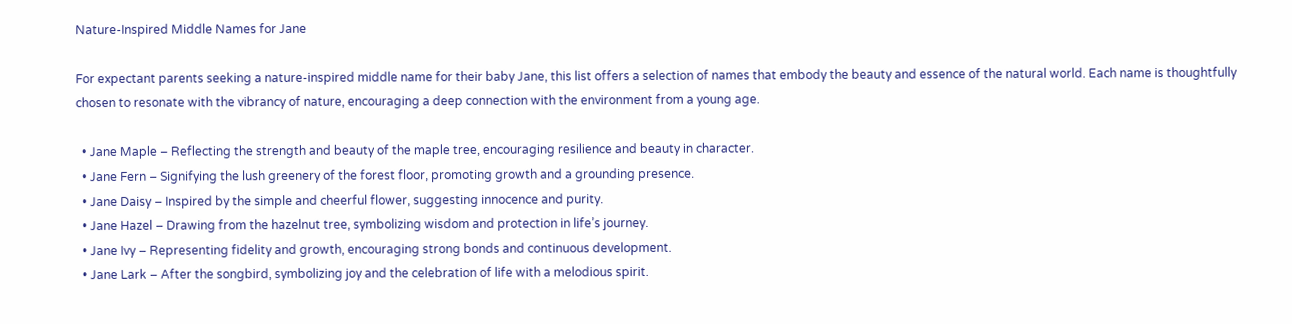Nature-Inspired Middle Names for Jane

For expectant parents seeking a nature-inspired middle name for their baby Jane, this list offers a selection of names that embody the beauty and essence of the natural world. Each name is thoughtfully chosen to resonate with the vibrancy of nature, encouraging a deep connection with the environment from a young age.

  • Jane Maple – Reflecting the strength and beauty of the maple tree, encouraging resilience and beauty in character.
  • Jane Fern – Signifying the lush greenery of the forest floor, promoting growth and a grounding presence.
  • Jane Daisy – Inspired by the simple and cheerful flower, suggesting innocence and purity.
  • Jane Hazel – Drawing from the hazelnut tree, symbolizing wisdom and protection in life’s journey.
  • Jane Ivy – Representing fidelity and growth, encouraging strong bonds and continuous development.
  • Jane Lark – After the songbird, symbolizing joy and the celebration of life with a melodious spirit.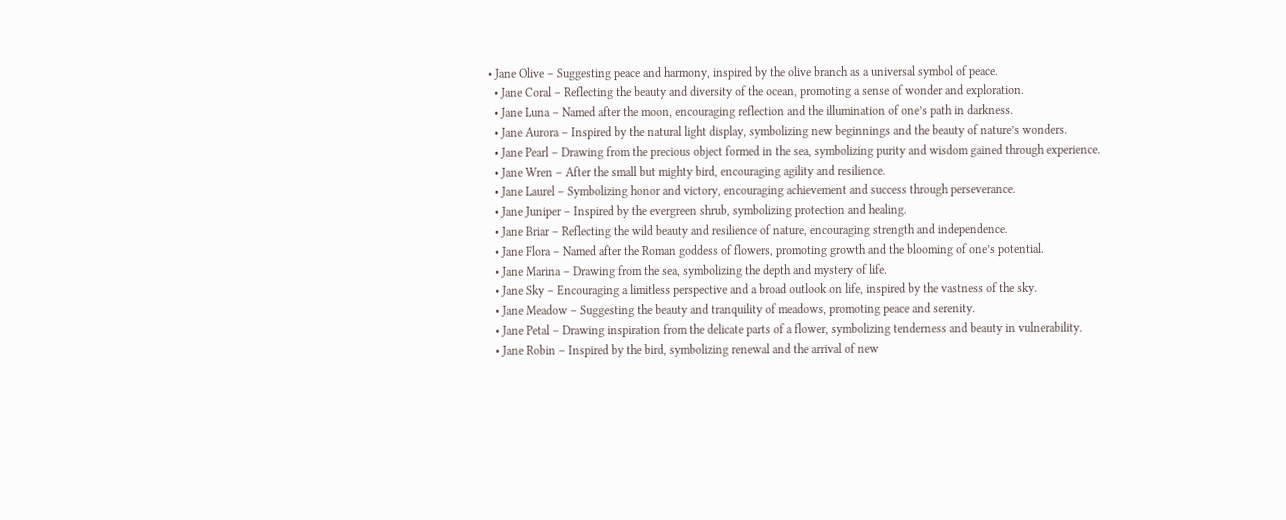• Jane Olive – Suggesting peace and harmony, inspired by the olive branch as a universal symbol of peace.
  • Jane Coral – Reflecting the beauty and diversity of the ocean, promoting a sense of wonder and exploration.
  • Jane Luna – Named after the moon, encouraging reflection and the illumination of one’s path in darkness.
  • Jane Aurora – Inspired by the natural light display, symbolizing new beginnings and the beauty of nature’s wonders.
  • Jane Pearl – Drawing from the precious object formed in the sea, symbolizing purity and wisdom gained through experience.
  • Jane Wren – After the small but mighty bird, encouraging agility and resilience.
  • Jane Laurel – Symbolizing honor and victory, encouraging achievement and success through perseverance.
  • Jane Juniper – Inspired by the evergreen shrub, symbolizing protection and healing.
  • Jane Briar – Reflecting the wild beauty and resilience of nature, encouraging strength and independence.
  • Jane Flora – Named after the Roman goddess of flowers, promoting growth and the blooming of one’s potential.
  • Jane Marina – Drawing from the sea, symbolizing the depth and mystery of life.
  • Jane Sky – Encouraging a limitless perspective and a broad outlook on life, inspired by the vastness of the sky.
  • Jane Meadow – Suggesting the beauty and tranquility of meadows, promoting peace and serenity.
  • Jane Petal – Drawing inspiration from the delicate parts of a flower, symbolizing tenderness and beauty in vulnerability.
  • Jane Robin – Inspired by the bird, symbolizing renewal and the arrival of new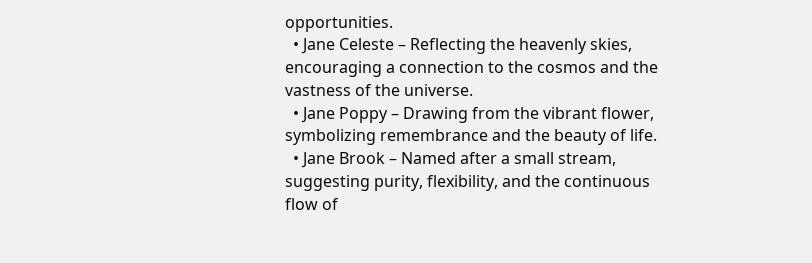opportunities.
  • Jane Celeste – Reflecting the heavenly skies, encouraging a connection to the cosmos and the vastness of the universe.
  • Jane Poppy – Drawing from the vibrant flower, symbolizing remembrance and the beauty of life.
  • Jane Brook – Named after a small stream, suggesting purity, flexibility, and the continuous flow of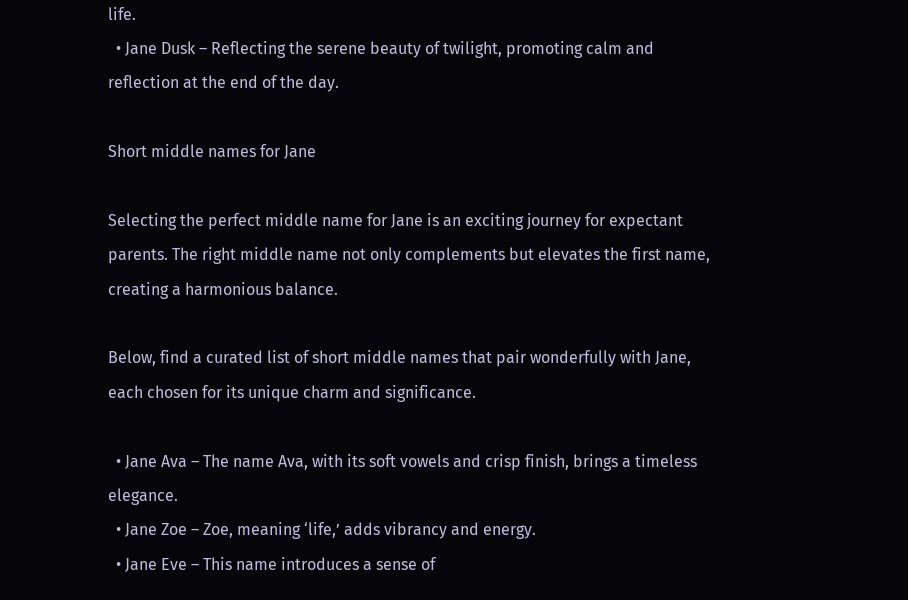life.
  • Jane Dusk – Reflecting the serene beauty of twilight, promoting calm and reflection at the end of the day.

Short middle names for Jane

Selecting the perfect middle name for Jane is an exciting journey for expectant parents. The right middle name not only complements but elevates the first name, creating a harmonious balance.

Below, find a curated list of short middle names that pair wonderfully with Jane, each chosen for its unique charm and significance.

  • Jane Ava – The name Ava, with its soft vowels and crisp finish, brings a timeless elegance.
  • Jane Zoe – Zoe, meaning ‘life,’ adds vibrancy and energy.
  • Jane Eve – This name introduces a sense of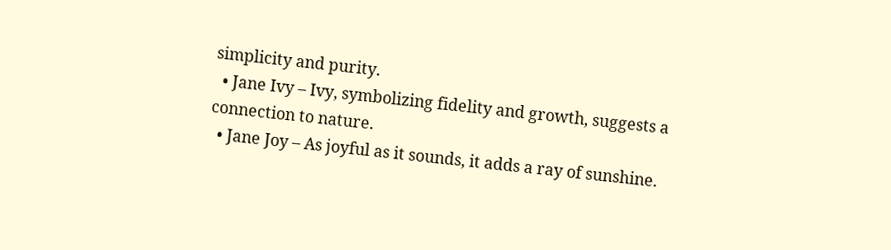simplicity and purity.
  • Jane Ivy – Ivy, symbolizing fidelity and growth, suggests a connection to nature.
  • Jane Joy – As joyful as it sounds, it adds a ray of sunshine.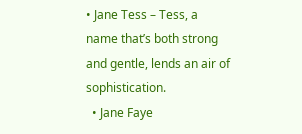• Jane Tess – Tess, a name that’s both strong and gentle, lends an air of sophistication.
  • Jane Faye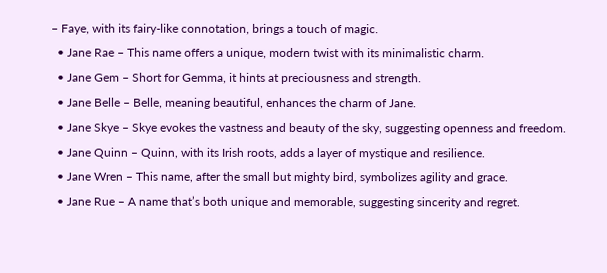– Faye, with its fairy-like connotation, brings a touch of magic.
  • Jane Rae – This name offers a unique, modern twist with its minimalistic charm.
  • Jane Gem – Short for Gemma, it hints at preciousness and strength.
  • Jane Belle – Belle, meaning beautiful, enhances the charm of Jane.
  • Jane Skye – Skye evokes the vastness and beauty of the sky, suggesting openness and freedom.
  • Jane Quinn – Quinn, with its Irish roots, adds a layer of mystique and resilience.
  • Jane Wren – This name, after the small but mighty bird, symbolizes agility and grace.
  • Jane Rue – A name that’s both unique and memorable, suggesting sincerity and regret.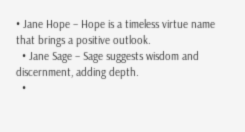• Jane Hope – Hope is a timeless virtue name that brings a positive outlook.
  • Jane Sage – Sage suggests wisdom and discernment, adding depth.
  •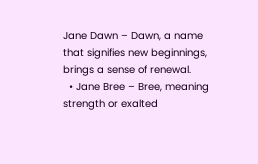Jane Dawn – Dawn, a name that signifies new beginnings, brings a sense of renewal.
  • Jane Bree – Bree, meaning strength or exalted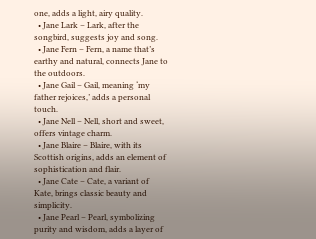one, adds a light, airy quality.
  • Jane Lark – Lark, after the songbird, suggests joy and song.
  • Jane Fern – Fern, a name that’s earthy and natural, connects Jane to the outdoors.
  • Jane Gail – Gail, meaning ‘my father rejoices,’ adds a personal touch.
  • Jane Nell – Nell, short and sweet, offers vintage charm.
  • Jane Blaire – Blaire, with its Scottish origins, adds an element of sophistication and flair.
  • Jane Cate – Cate, a variant of Kate, brings classic beauty and simplicity.
  • Jane Pearl – Pearl, symbolizing purity and wisdom, adds a layer of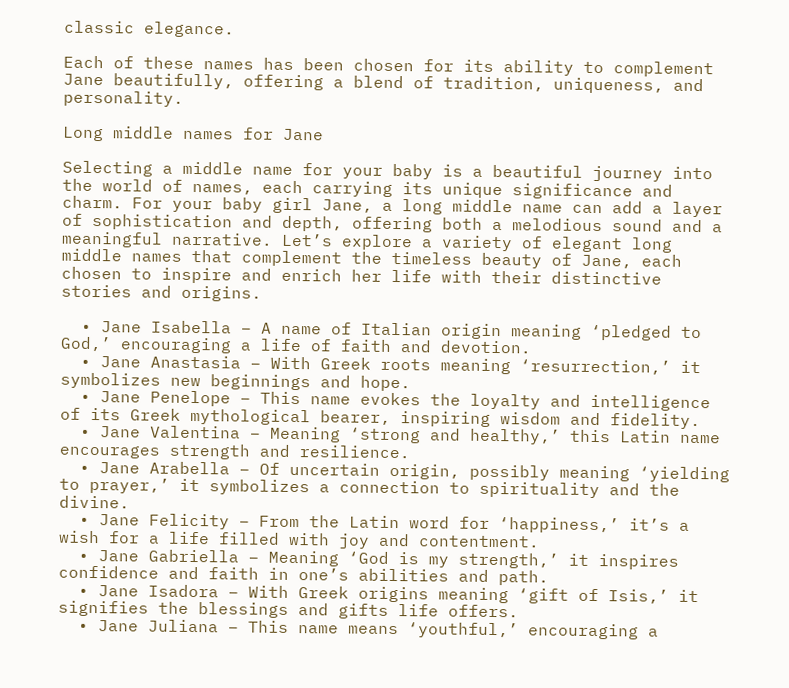classic elegance.

Each of these names has been chosen for its ability to complement Jane beautifully, offering a blend of tradition, uniqueness, and personality.

Long middle names for Jane

Selecting a middle name for your baby is a beautiful journey into the world of names, each carrying its unique significance and charm. For your baby girl Jane, a long middle name can add a layer of sophistication and depth, offering both a melodious sound and a meaningful narrative. Let’s explore a variety of elegant long middle names that complement the timeless beauty of Jane, each chosen to inspire and enrich her life with their distinctive stories and origins.

  • Jane Isabella – A name of Italian origin meaning ‘pledged to God,’ encouraging a life of faith and devotion.
  • Jane Anastasia – With Greek roots meaning ‘resurrection,’ it symbolizes new beginnings and hope.
  • Jane Penelope – This name evokes the loyalty and intelligence of its Greek mythological bearer, inspiring wisdom and fidelity.
  • Jane Valentina – Meaning ‘strong and healthy,’ this Latin name encourages strength and resilience.
  • Jane Arabella – Of uncertain origin, possibly meaning ‘yielding to prayer,’ it symbolizes a connection to spirituality and the divine.
  • Jane Felicity – From the Latin word for ‘happiness,’ it’s a wish for a life filled with joy and contentment.
  • Jane Gabriella – Meaning ‘God is my strength,’ it inspires confidence and faith in one’s abilities and path.
  • Jane Isadora – With Greek origins meaning ‘gift of Isis,’ it signifies the blessings and gifts life offers.
  • Jane Juliana – This name means ‘youthful,’ encouraging a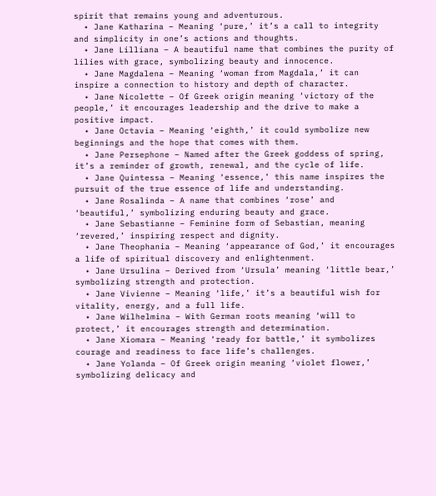spirit that remains young and adventurous.
  • Jane Katharina – Meaning ‘pure,’ it’s a call to integrity and simplicity in one’s actions and thoughts.
  • Jane Lilliana – A beautiful name that combines the purity of lilies with grace, symbolizing beauty and innocence.
  • Jane Magdalena – Meaning ‘woman from Magdala,’ it can inspire a connection to history and depth of character.
  • Jane Nicolette – Of Greek origin meaning ‘victory of the people,’ it encourages leadership and the drive to make a positive impact.
  • Jane Octavia – Meaning ‘eighth,’ it could symbolize new beginnings and the hope that comes with them.
  • Jane Persephone – Named after the Greek goddess of spring, it’s a reminder of growth, renewal, and the cycle of life.
  • Jane Quintessa – Meaning ‘essence,’ this name inspires the pursuit of the true essence of life and understanding.
  • Jane Rosalinda – A name that combines ‘rose’ and ‘beautiful,’ symbolizing enduring beauty and grace.
  • Jane Sebastianne – Feminine form of Sebastian, meaning ‘revered,’ inspiring respect and dignity.
  • Jane Theophania – Meaning ‘appearance of God,’ it encourages a life of spiritual discovery and enlightenment.
  • Jane Ursulina – Derived from ‘Ursula’ meaning ‘little bear,’ symbolizing strength and protection.
  • Jane Vivienne – Meaning ‘life,’ it’s a beautiful wish for vitality, energy, and a full life.
  • Jane Wilhelmina – With German roots meaning ‘will to protect,’ it encourages strength and determination.
  • Jane Xiomara – Meaning ‘ready for battle,’ it symbolizes courage and readiness to face life’s challenges.
  • Jane Yolanda – Of Greek origin meaning ‘violet flower,’ symbolizing delicacy and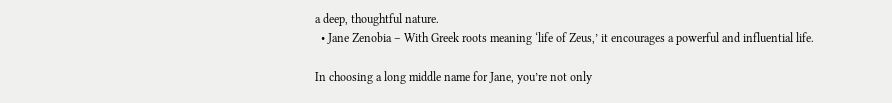a deep, thoughtful nature.
  • Jane Zenobia – With Greek roots meaning ‘life of Zeus,’ it encourages a powerful and influential life.

In choosing a long middle name for Jane, you’re not only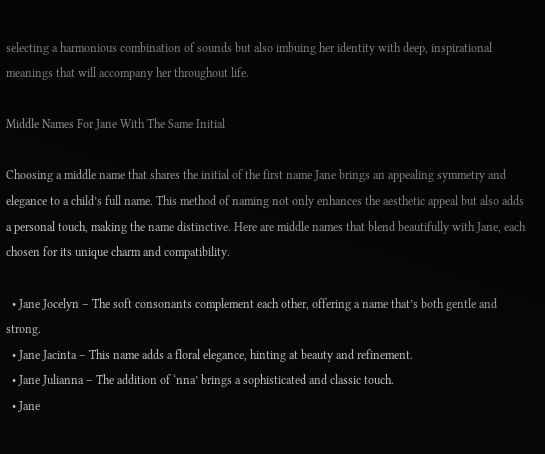selecting a harmonious combination of sounds but also imbuing her identity with deep, inspirational meanings that will accompany her throughout life.

Middle Names For Jane With The Same Initial

Choosing a middle name that shares the initial of the first name Jane brings an appealing symmetry and elegance to a child’s full name. This method of naming not only enhances the aesthetic appeal but also adds a personal touch, making the name distinctive. Here are middle names that blend beautifully with Jane, each chosen for its unique charm and compatibility.

  • Jane Jocelyn – The soft consonants complement each other, offering a name that’s both gentle and strong.
  • Jane Jacinta – This name adds a floral elegance, hinting at beauty and refinement.
  • Jane Julianna – The addition of ‘nna’ brings a sophisticated and classic touch.
  • Jane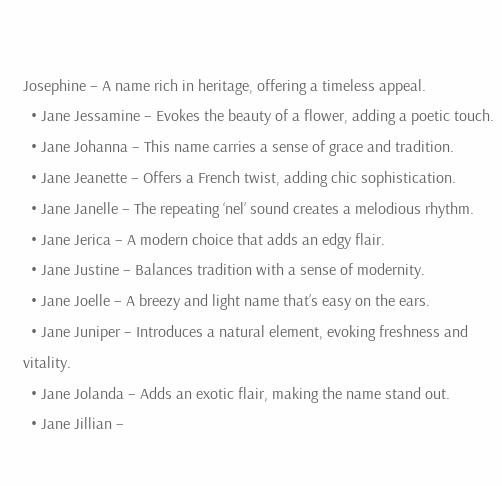Josephine – A name rich in heritage, offering a timeless appeal.
  • Jane Jessamine – Evokes the beauty of a flower, adding a poetic touch.
  • Jane Johanna – This name carries a sense of grace and tradition.
  • Jane Jeanette – Offers a French twist, adding chic sophistication.
  • Jane Janelle – The repeating ‘nel’ sound creates a melodious rhythm.
  • Jane Jerica – A modern choice that adds an edgy flair.
  • Jane Justine – Balances tradition with a sense of modernity.
  • Jane Joelle – A breezy and light name that’s easy on the ears.
  • Jane Juniper – Introduces a natural element, evoking freshness and vitality.
  • Jane Jolanda – Adds an exotic flair, making the name stand out.
  • Jane Jillian –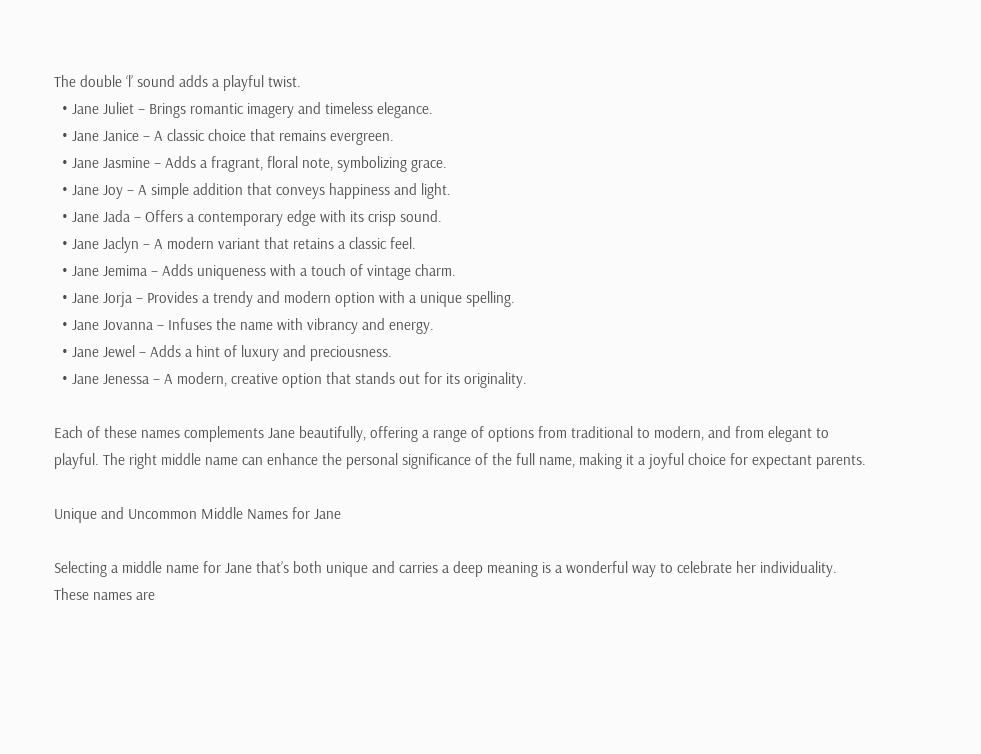The double ‘l’ sound adds a playful twist.
  • Jane Juliet – Brings romantic imagery and timeless elegance.
  • Jane Janice – A classic choice that remains evergreen.
  • Jane Jasmine – Adds a fragrant, floral note, symbolizing grace.
  • Jane Joy – A simple addition that conveys happiness and light.
  • Jane Jada – Offers a contemporary edge with its crisp sound.
  • Jane Jaclyn – A modern variant that retains a classic feel.
  • Jane Jemima – Adds uniqueness with a touch of vintage charm.
  • Jane Jorja – Provides a trendy and modern option with a unique spelling.
  • Jane Jovanna – Infuses the name with vibrancy and energy.
  • Jane Jewel – Adds a hint of luxury and preciousness.
  • Jane Jenessa – A modern, creative option that stands out for its originality.

Each of these names complements Jane beautifully, offering a range of options from traditional to modern, and from elegant to playful. The right middle name can enhance the personal significance of the full name, making it a joyful choice for expectant parents.

Unique and Uncommon Middle Names for Jane

Selecting a middle name for Jane that’s both unique and carries a deep meaning is a wonderful way to celebrate her individuality. These names are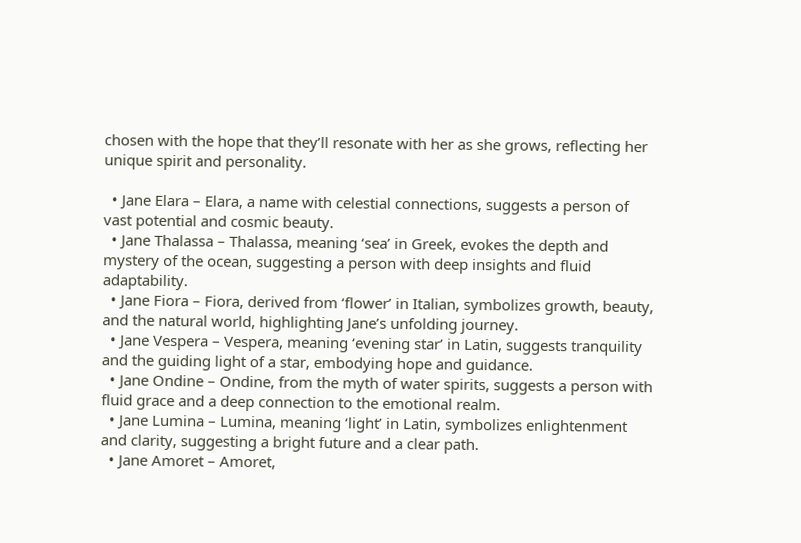chosen with the hope that they’ll resonate with her as she grows, reflecting her unique spirit and personality.

  • Jane Elara – Elara, a name with celestial connections, suggests a person of vast potential and cosmic beauty.
  • Jane Thalassa – Thalassa, meaning ‘sea’ in Greek, evokes the depth and mystery of the ocean, suggesting a person with deep insights and fluid adaptability.
  • Jane Fiora – Fiora, derived from ‘flower’ in Italian, symbolizes growth, beauty, and the natural world, highlighting Jane’s unfolding journey.
  • Jane Vespera – Vespera, meaning ‘evening star’ in Latin, suggests tranquility and the guiding light of a star, embodying hope and guidance.
  • Jane Ondine – Ondine, from the myth of water spirits, suggests a person with fluid grace and a deep connection to the emotional realm.
  • Jane Lumina – Lumina, meaning ‘light’ in Latin, symbolizes enlightenment and clarity, suggesting a bright future and a clear path.
  • Jane Amoret – Amoret,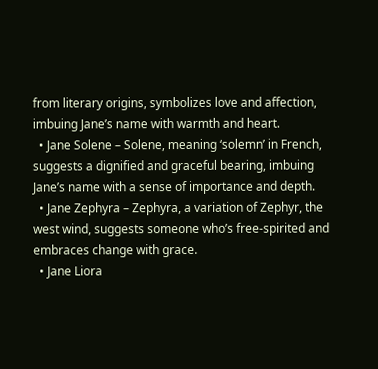from literary origins, symbolizes love and affection, imbuing Jane’s name with warmth and heart.
  • Jane Solene – Solene, meaning ‘solemn’ in French, suggests a dignified and graceful bearing, imbuing Jane’s name with a sense of importance and depth.
  • Jane Zephyra – Zephyra, a variation of Zephyr, the west wind, suggests someone who’s free-spirited and embraces change with grace.
  • Jane Liora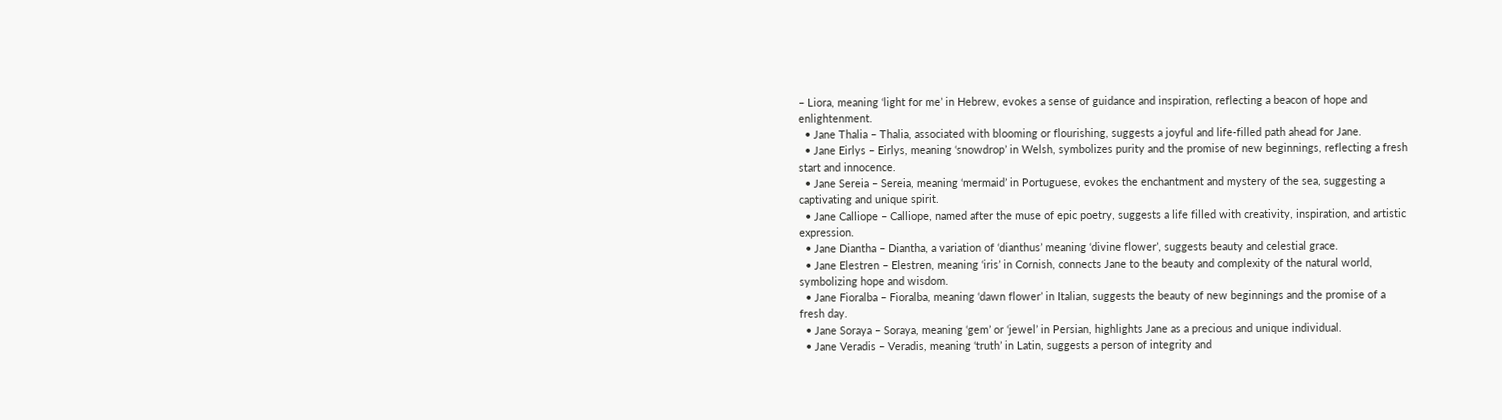– Liora, meaning ‘light for me’ in Hebrew, evokes a sense of guidance and inspiration, reflecting a beacon of hope and enlightenment.
  • Jane Thalia – Thalia, associated with blooming or flourishing, suggests a joyful and life-filled path ahead for Jane.
  • Jane Eirlys – Eirlys, meaning ‘snowdrop’ in Welsh, symbolizes purity and the promise of new beginnings, reflecting a fresh start and innocence.
  • Jane Sereia – Sereia, meaning ‘mermaid’ in Portuguese, evokes the enchantment and mystery of the sea, suggesting a captivating and unique spirit.
  • Jane Calliope – Calliope, named after the muse of epic poetry, suggests a life filled with creativity, inspiration, and artistic expression.
  • Jane Diantha – Diantha, a variation of ‘dianthus’ meaning ‘divine flower’, suggests beauty and celestial grace.
  • Jane Elestren – Elestren, meaning ‘iris’ in Cornish, connects Jane to the beauty and complexity of the natural world, symbolizing hope and wisdom.
  • Jane Fioralba – Fioralba, meaning ‘dawn flower’ in Italian, suggests the beauty of new beginnings and the promise of a fresh day.
  • Jane Soraya – Soraya, meaning ‘gem’ or ‘jewel’ in Persian, highlights Jane as a precious and unique individual.
  • Jane Veradis – Veradis, meaning ‘truth’ in Latin, suggests a person of integrity and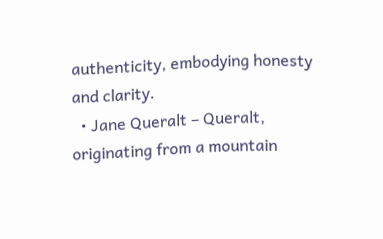authenticity, embodying honesty and clarity.
  • Jane Queralt – Queralt, originating from a mountain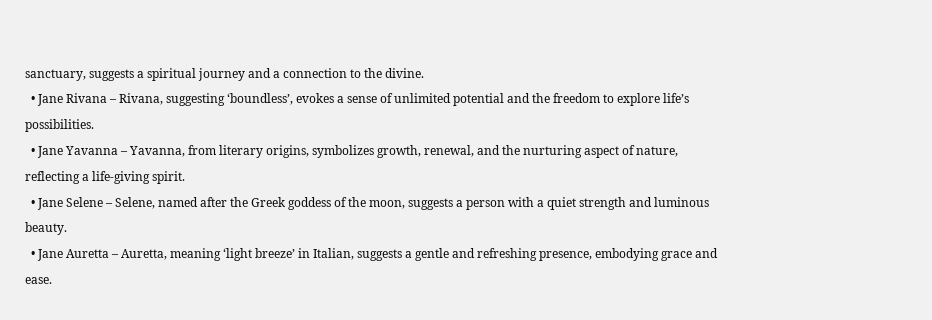sanctuary, suggests a spiritual journey and a connection to the divine.
  • Jane Rivana – Rivana, suggesting ‘boundless’, evokes a sense of unlimited potential and the freedom to explore life’s possibilities.
  • Jane Yavanna – Yavanna, from literary origins, symbolizes growth, renewal, and the nurturing aspect of nature, reflecting a life-giving spirit.
  • Jane Selene – Selene, named after the Greek goddess of the moon, suggests a person with a quiet strength and luminous beauty.
  • Jane Auretta – Auretta, meaning ‘light breeze’ in Italian, suggests a gentle and refreshing presence, embodying grace and ease.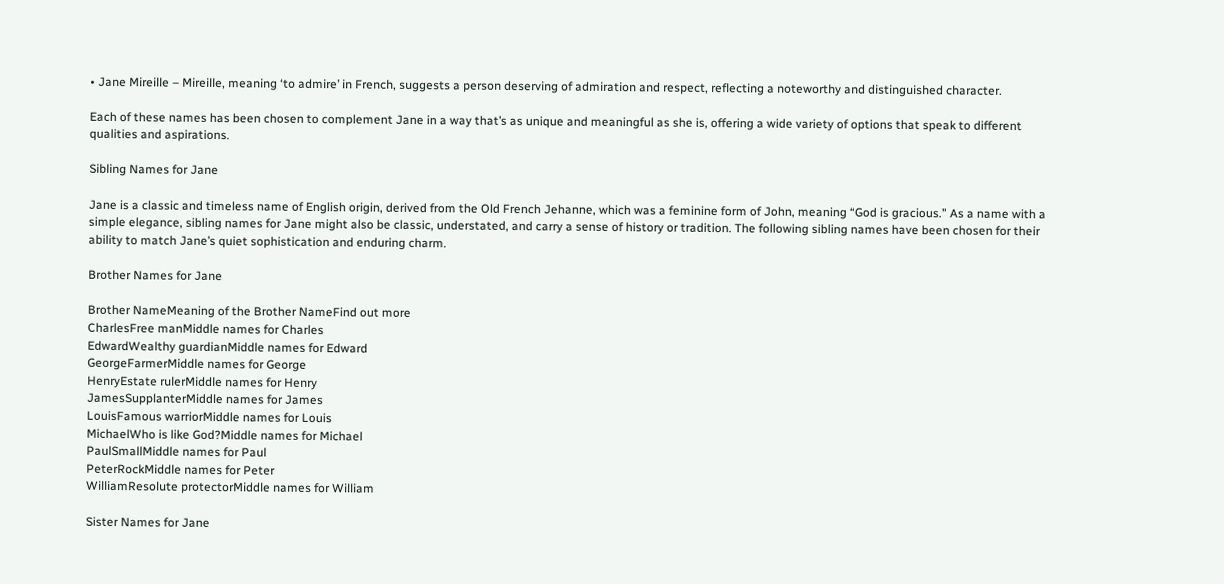• Jane Mireille – Mireille, meaning ‘to admire’ in French, suggests a person deserving of admiration and respect, reflecting a noteworthy and distinguished character.

Each of these names has been chosen to complement Jane in a way that’s as unique and meaningful as she is, offering a wide variety of options that speak to different qualities and aspirations.

Sibling Names for Jane

Jane is a classic and timeless name of English origin, derived from the Old French Jehanne, which was a feminine form of John, meaning “God is gracious.” As a name with a simple elegance, sibling names for Jane might also be classic, understated, and carry a sense of history or tradition. The following sibling names have been chosen for their ability to match Jane’s quiet sophistication and enduring charm.

Brother Names for Jane

Brother NameMeaning of the Brother NameFind out more
CharlesFree manMiddle names for Charles
EdwardWealthy guardianMiddle names for Edward
GeorgeFarmerMiddle names for George
HenryEstate rulerMiddle names for Henry
JamesSupplanterMiddle names for James
LouisFamous warriorMiddle names for Louis
MichaelWho is like God?Middle names for Michael
PaulSmallMiddle names for Paul
PeterRockMiddle names for Peter
WilliamResolute protectorMiddle names for William

Sister Names for Jane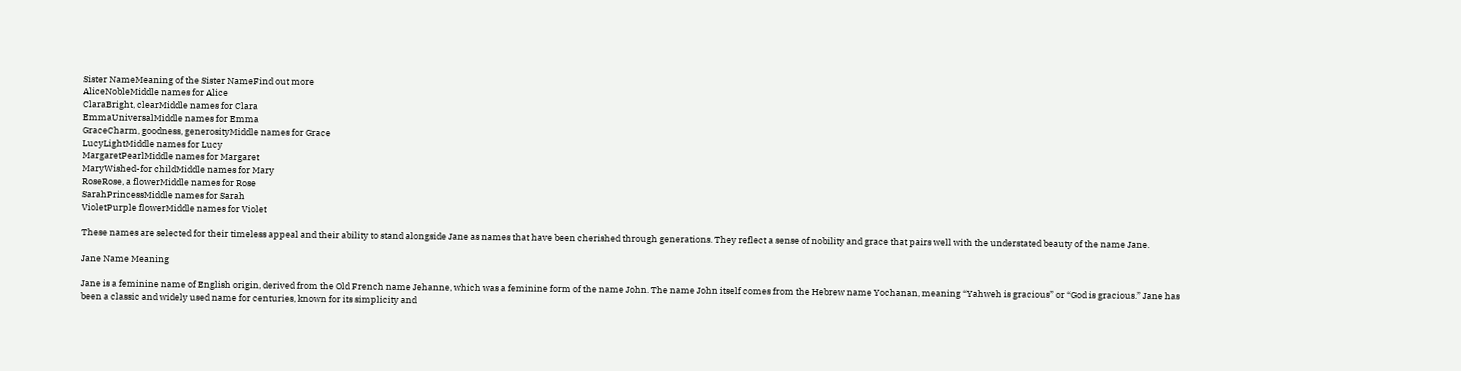Sister NameMeaning of the Sister NameFind out more
AliceNobleMiddle names for Alice
ClaraBright, clearMiddle names for Clara
EmmaUniversalMiddle names for Emma
GraceCharm, goodness, generosityMiddle names for Grace
LucyLightMiddle names for Lucy
MargaretPearlMiddle names for Margaret
MaryWished-for childMiddle names for Mary
RoseRose, a flowerMiddle names for Rose
SarahPrincessMiddle names for Sarah
VioletPurple flowerMiddle names for Violet

These names are selected for their timeless appeal and their ability to stand alongside Jane as names that have been cherished through generations. They reflect a sense of nobility and grace that pairs well with the understated beauty of the name Jane.

Jane Name Meaning

Jane is a feminine name of English origin, derived from the Old French name Jehanne, which was a feminine form of the name John. The name John itself comes from the Hebrew name Yochanan, meaning “Yahweh is gracious” or “God is gracious.” Jane has been a classic and widely used name for centuries, known for its simplicity and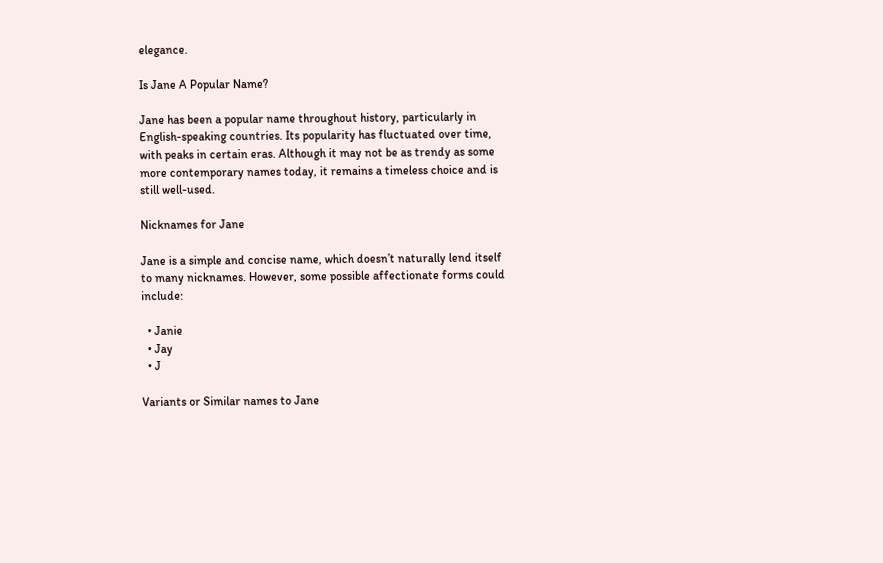elegance.

Is Jane A Popular Name?

Jane has been a popular name throughout history, particularly in English-speaking countries. Its popularity has fluctuated over time, with peaks in certain eras. Although it may not be as trendy as some more contemporary names today, it remains a timeless choice and is still well-used.

Nicknames for Jane

Jane is a simple and concise name, which doesn’t naturally lend itself to many nicknames. However, some possible affectionate forms could include:

  • Janie
  • Jay
  • J

Variants or Similar names to Jane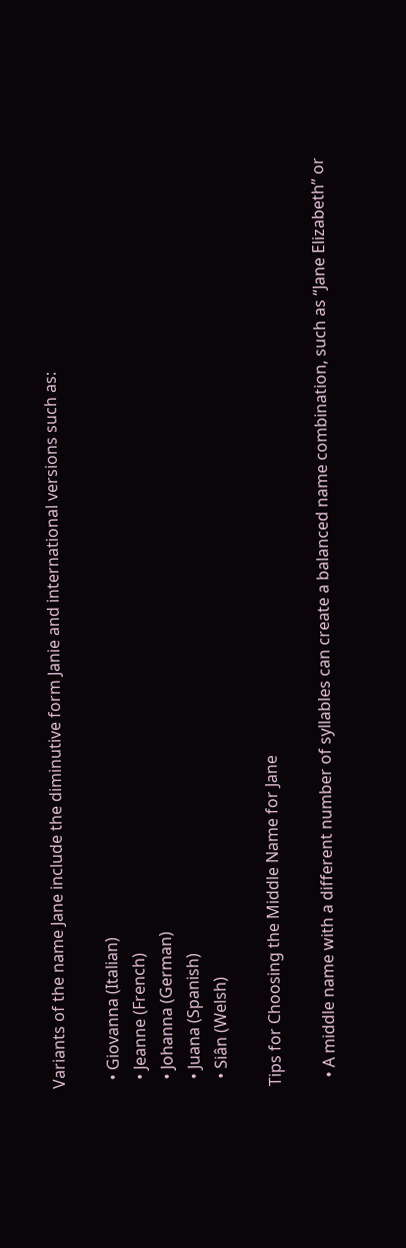Variants of the name Jane include the diminutive form Janie and international versions such as:

  • Giovanna (Italian)
  • Jeanne (French)
  • Johanna (German)
  • Juana (Spanish)
  • Siân (Welsh)

Tips for Choosing the Middle Name for Jane

  • A middle name with a different number of syllables can create a balanced name combination, such as “Jane Elizabeth” or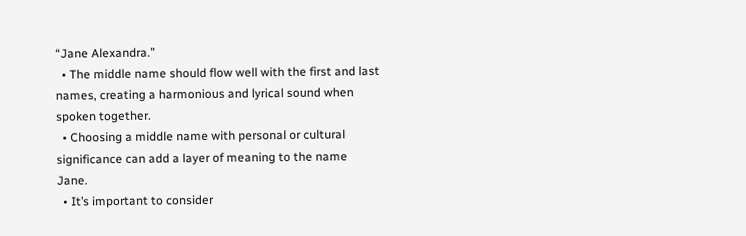“Jane Alexandra.”
  • The middle name should flow well with the first and last names, creating a harmonious and lyrical sound when spoken together.
  • Choosing a middle name with personal or cultural significance can add a layer of meaning to the name Jane.
  • It’s important to consider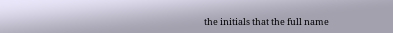the initials that the full name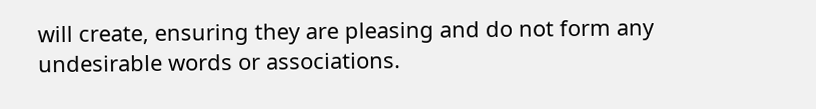will create, ensuring they are pleasing and do not form any undesirable words or associations.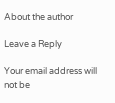About the author

Leave a Reply

Your email address will not be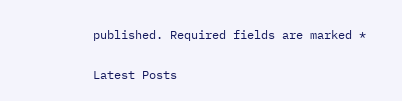published. Required fields are marked *

Latest Posts